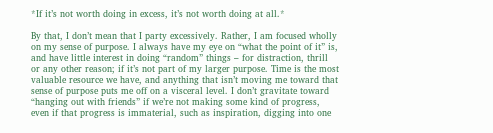*If it’s not worth doing in excess, it’s not worth doing at all.*

By that, I don’t mean that I party excessively. Rather, I am focused wholly on my sense of purpose. I always have my eye on “what the point of it” is, and have little interest in doing “random” things – for distraction, thrill or any other reason; if it’s not part of my larger purpose. Time is the most valuable resource we have, and anything that isn’t moving me toward that sense of purpose puts me off on a visceral level. I don’t gravitate toward “hanging out with friends” if we’re not making some kind of progress, even if that progress is immaterial, such as inspiration, digging into one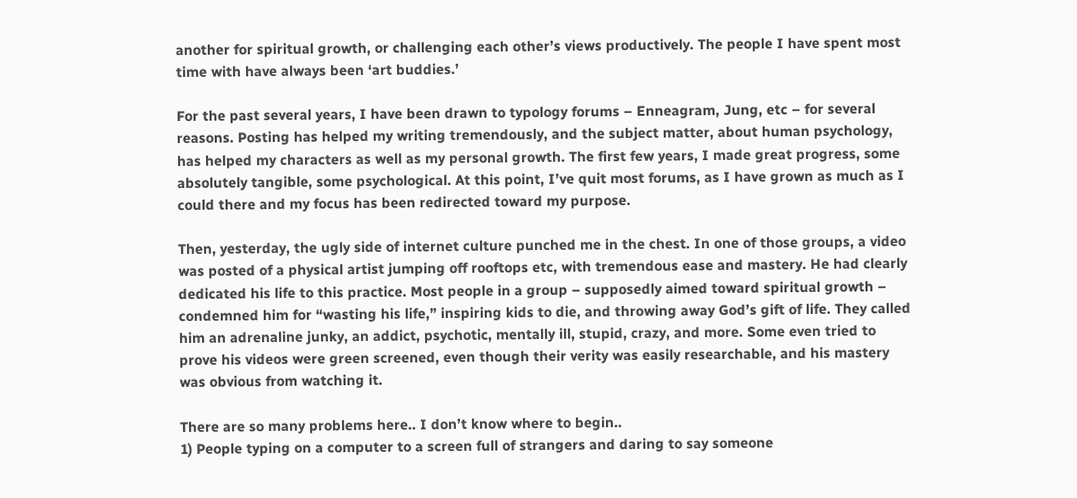another for spiritual growth, or challenging each other’s views productively. The people I have spent most time with have always been ‘art buddies.’

For the past several years, I have been drawn to typology forums – Enneagram, Jung, etc – for several reasons. Posting has helped my writing tremendously, and the subject matter, about human psychology, has helped my characters as well as my personal growth. The first few years, I made great progress, some absolutely tangible, some psychological. At this point, I’ve quit most forums, as I have grown as much as I could there and my focus has been redirected toward my purpose.

Then, yesterday, the ugly side of internet culture punched me in the chest. In one of those groups, a video was posted of a physical artist jumping off rooftops etc, with tremendous ease and mastery. He had clearly dedicated his life to this practice. Most people in a group – supposedly aimed toward spiritual growth – condemned him for “wasting his life,” inspiring kids to die, and throwing away God’s gift of life. They called him an adrenaline junky, an addict, psychotic, mentally ill, stupid, crazy, and more. Some even tried to prove his videos were green screened, even though their verity was easily researchable, and his mastery was obvious from watching it.

There are so many problems here.. I don’t know where to begin..
1) People typing on a computer to a screen full of strangers and daring to say someone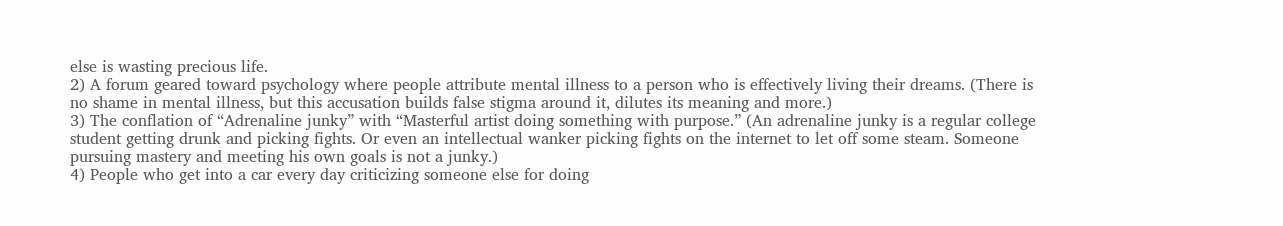else is wasting precious life.
2) A forum geared toward psychology where people attribute mental illness to a person who is effectively living their dreams. (There is no shame in mental illness, but this accusation builds false stigma around it, dilutes its meaning and more.)
3) The conflation of “Adrenaline junky” with “Masterful artist doing something with purpose.” (An adrenaline junky is a regular college student getting drunk and picking fights. Or even an intellectual wanker picking fights on the internet to let off some steam. Someone pursuing mastery and meeting his own goals is not a junky.)
4) People who get into a car every day criticizing someone else for doing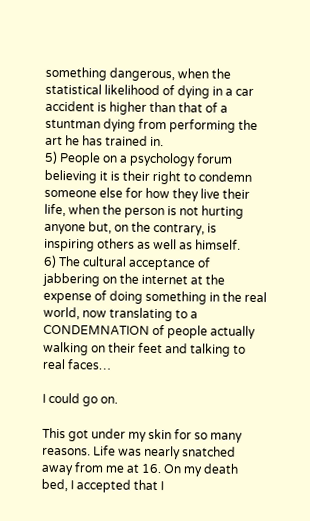something dangerous, when the statistical likelihood of dying in a car accident is higher than that of a stuntman dying from performing the art he has trained in.
5) People on a psychology forum believing it is their right to condemn someone else for how they live their life, when the person is not hurting anyone but, on the contrary, is inspiring others as well as himself.
6) The cultural acceptance of jabbering on the internet at the expense of doing something in the real world, now translating to a CONDEMNATION of people actually walking on their feet and talking to real faces…

I could go on.

This got under my skin for so many reasons. Life was nearly snatched away from me at 16. On my death bed, I accepted that I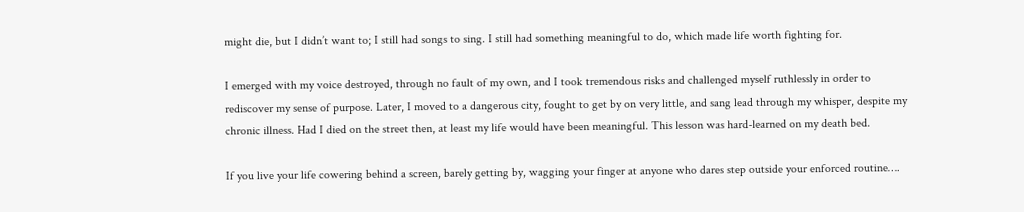might die, but I didn’t want to; I still had songs to sing. I still had something meaningful to do, which made life worth fighting for.

I emerged with my voice destroyed, through no fault of my own, and I took tremendous risks and challenged myself ruthlessly in order to rediscover my sense of purpose. Later, I moved to a dangerous city, fought to get by on very little, and sang lead through my whisper, despite my chronic illness. Had I died on the street then, at least my life would have been meaningful. This lesson was hard-learned on my death bed.

If you live your life cowering behind a screen, barely getting by, wagging your finger at anyone who dares step outside your enforced routine….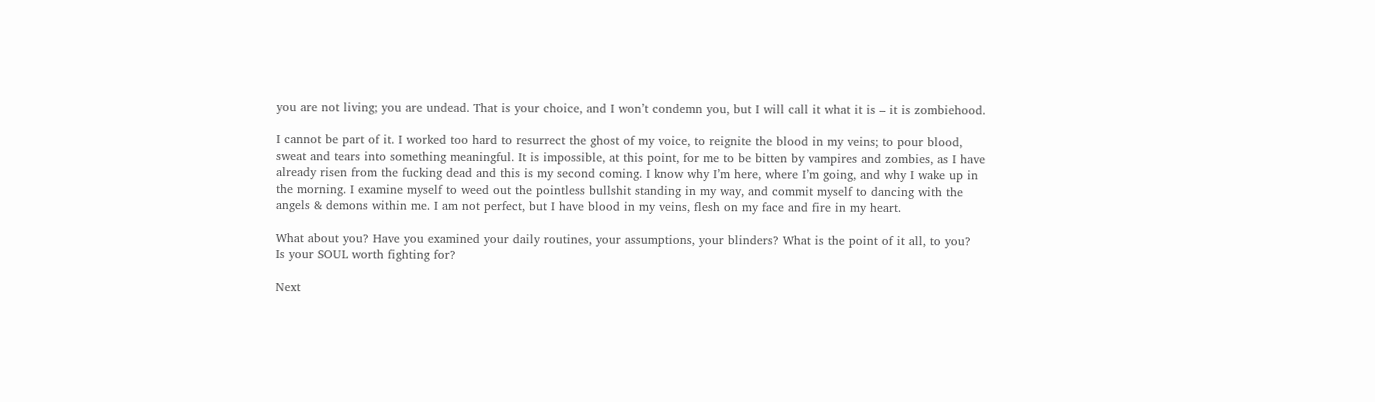you are not living; you are undead. That is your choice, and I won’t condemn you, but I will call it what it is – it is zombiehood.

I cannot be part of it. I worked too hard to resurrect the ghost of my voice, to reignite the blood in my veins; to pour blood, sweat and tears into something meaningful. It is impossible, at this point, for me to be bitten by vampires and zombies, as I have already risen from the fucking dead and this is my second coming. I know why I’m here, where I’m going, and why I wake up in the morning. I examine myself to weed out the pointless bullshit standing in my way, and commit myself to dancing with the angels & demons within me. I am not perfect, but I have blood in my veins, flesh on my face and fire in my heart.

What about you? Have you examined your daily routines, your assumptions, your blinders? What is the point of it all, to you?
Is your SOUL worth fighting for?

Next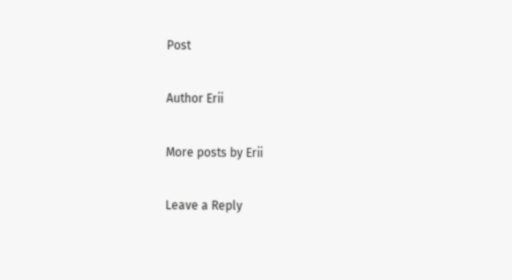Post

Author Erii

More posts by Erii

Leave a Reply